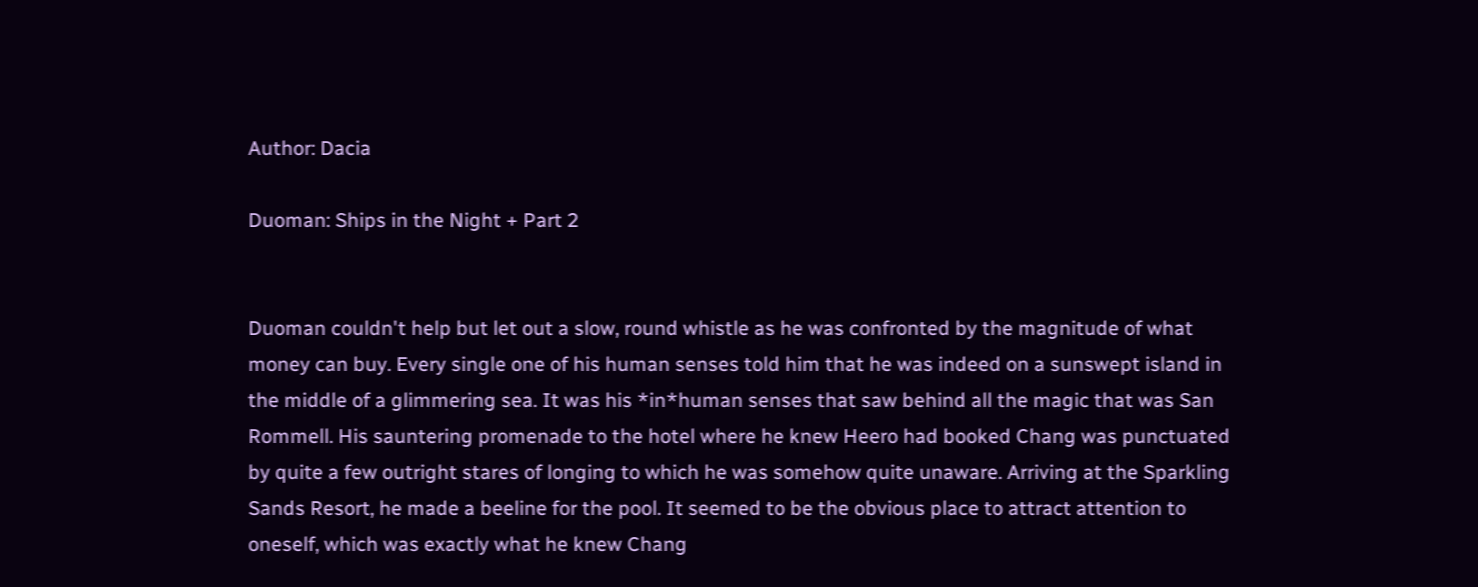Author: Dacia

Duoman: Ships in the Night + Part 2


Duoman couldn't help but let out a slow, round whistle as he was confronted by the magnitude of what money can buy. Every single one of his human senses told him that he was indeed on a sunswept island in the middle of a glimmering sea. It was his *in*human senses that saw behind all the magic that was San Rommell. His sauntering promenade to the hotel where he knew Heero had booked Chang was punctuated by quite a few outright stares of longing to which he was somehow quite unaware. Arriving at the Sparkling Sands Resort, he made a beeline for the pool. It seemed to be the obvious place to attract attention to oneself, which was exactly what he knew Chang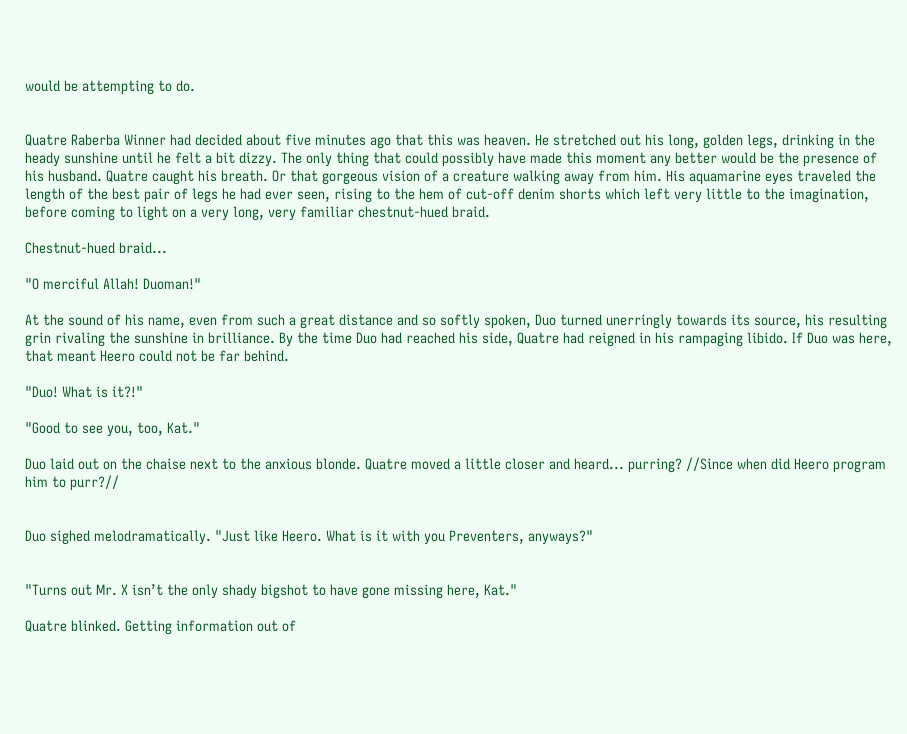would be attempting to do.


Quatre Raberba Winner had decided about five minutes ago that this was heaven. He stretched out his long, golden legs, drinking in the heady sunshine until he felt a bit dizzy. The only thing that could possibly have made this moment any better would be the presence of his husband. Quatre caught his breath. Or that gorgeous vision of a creature walking away from him. His aquamarine eyes traveled the length of the best pair of legs he had ever seen, rising to the hem of cut-off denim shorts which left very little to the imagination, before coming to light on a very long, very familiar chestnut-hued braid.

Chestnut-hued braid...

"O merciful Allah! Duoman!"

At the sound of his name, even from such a great distance and so softly spoken, Duo turned unerringly towards its source, his resulting grin rivaling the sunshine in brilliance. By the time Duo had reached his side, Quatre had reigned in his rampaging libido. If Duo was here, that meant Heero could not be far behind.

"Duo! What is it?!"

"Good to see you, too, Kat."

Duo laid out on the chaise next to the anxious blonde. Quatre moved a little closer and heard... purring? //Since when did Heero program him to purr?//


Duo sighed melodramatically. "Just like Heero. What is it with you Preventers, anyways?"


"Turns out Mr. X isn’t the only shady bigshot to have gone missing here, Kat."

Quatre blinked. Getting information out of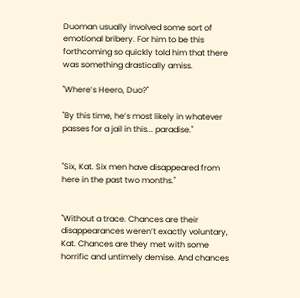Duoman usually involved some sort of emotional bribery. For him to be this forthcoming so quickly told him that there was something drastically amiss.

"Where’s Heero, Duo?"

"By this time, he’s most likely in whatever passes for a jail in this... paradise."


"Six, Kat. Six men have disappeared from here in the past two months."


"Without a trace. Chances are their disappearances weren’t exactly voluntary, Kat. Chances are they met with some horrific and untimely demise. And chances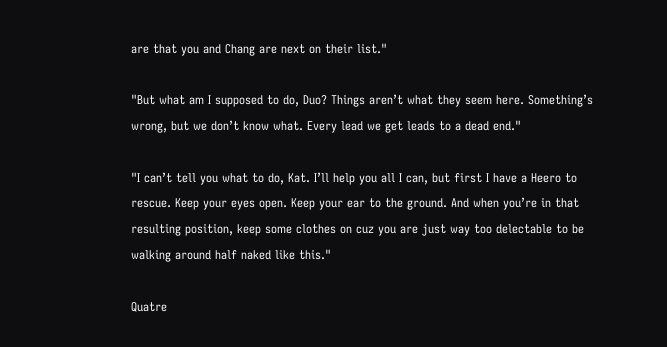are that you and Chang are next on their list."

"But what am I supposed to do, Duo? Things aren’t what they seem here. Something’s wrong, but we don’t know what. Every lead we get leads to a dead end."

"I can’t tell you what to do, Kat. I’ll help you all I can, but first I have a Heero to rescue. Keep your eyes open. Keep your ear to the ground. And when you’re in that resulting position, keep some clothes on cuz you are just way too delectable to be walking around half naked like this."

Quatre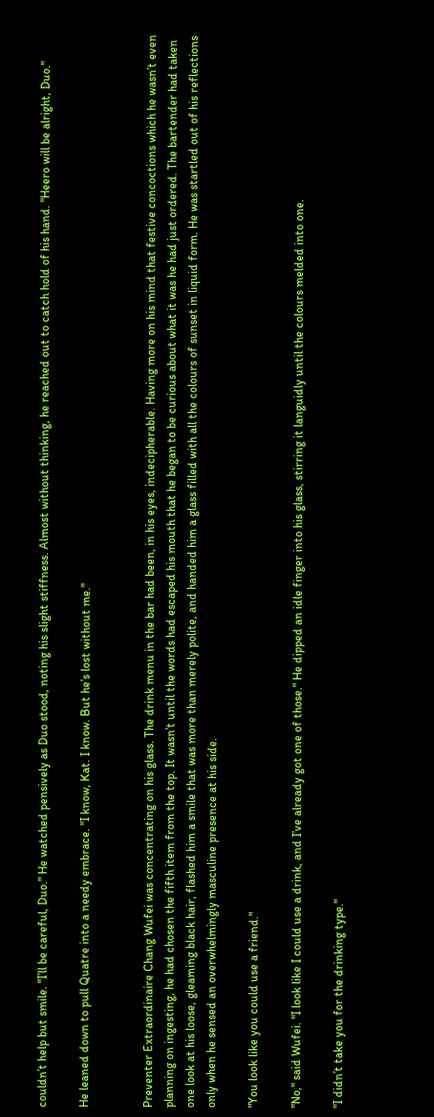couldn’t help but smile. "I’ll be careful, Duo." He watched pensively as Duo stood, noting his slight stiffness. Almost without thinking, he reached out to catch hold of his hand. "Heero will be alright, Duo."

He leaned down to pull Quatre into a needy embrace. "I know, Kat. I know. But he’s lost without me."


Preventer Extraordinaire Chang Wufei was concentrating on his glass. The drink menu in the bar had been, in his eyes, indecipherable. Having more on his mind that festive concoctions which he wasn’t even planning on ingesting, he had chosen the fifth item from the top. It wasn’t until the words had escaped his mouth that he began to be curious about what it was he had just ordered. The bartender had taken one look at his loose, gleaming black hair, flashed him a smile that was more than merely polite, and handed him a glass filled with all the colours of sunset in liquid form. He was startled out of his reflections only when he sensed an overwhelmingly masculine presence at his side.

"You look like you could use a friend."

"No," said Wufei. "I look like I could use a drink, and I’ve already got one of those." He dipped an idle finger into his glass, stirring it languidly until the colours melded into one.

"I didn’t take you for the drinking type."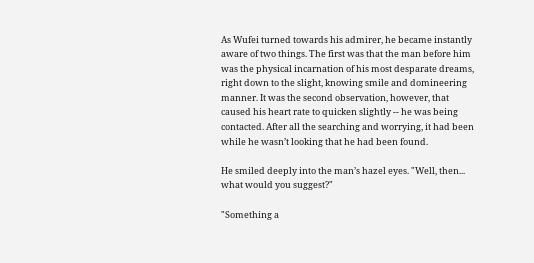As Wufei turned towards his admirer, he became instantly aware of two things. The first was that the man before him was the physical incarnation of his most desparate dreams, right down to the slight, knowing smile and domineering manner. It was the second observation, however, that caused his heart rate to quicken slightly -- he was being contacted. After all the searching and worrying, it had been while he wasn’t looking that he had been found.

He smiled deeply into the man’s hazel eyes. "Well, then... what would you suggest?"

"Something a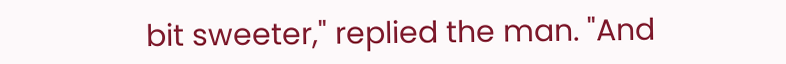bit sweeter," replied the man. "And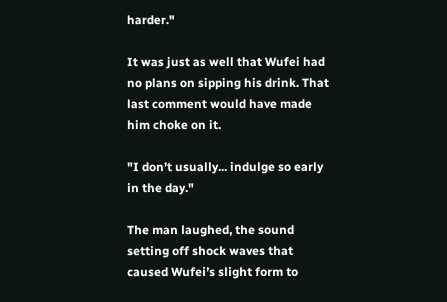harder."

It was just as well that Wufei had no plans on sipping his drink. That last comment would have made him choke on it.

"I don’t usually... indulge so early in the day."

The man laughed, the sound setting off shock waves that caused Wufei’s slight form to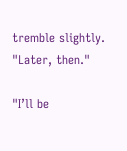tremble slightly. "Later, then."

"I’ll be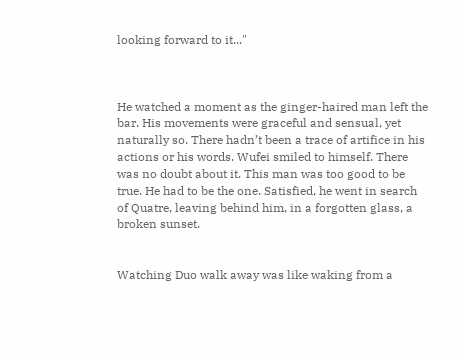looking forward to it..."



He watched a moment as the ginger-haired man left the bar. His movements were graceful and sensual, yet naturally so. There hadn’t been a trace of artifice in his actions or his words. Wufei smiled to himself. There was no doubt about it. This man was too good to be true. He had to be the one. Satisfied, he went in search of Quatre, leaving behind him, in a forgotten glass, a broken sunset.


Watching Duo walk away was like waking from a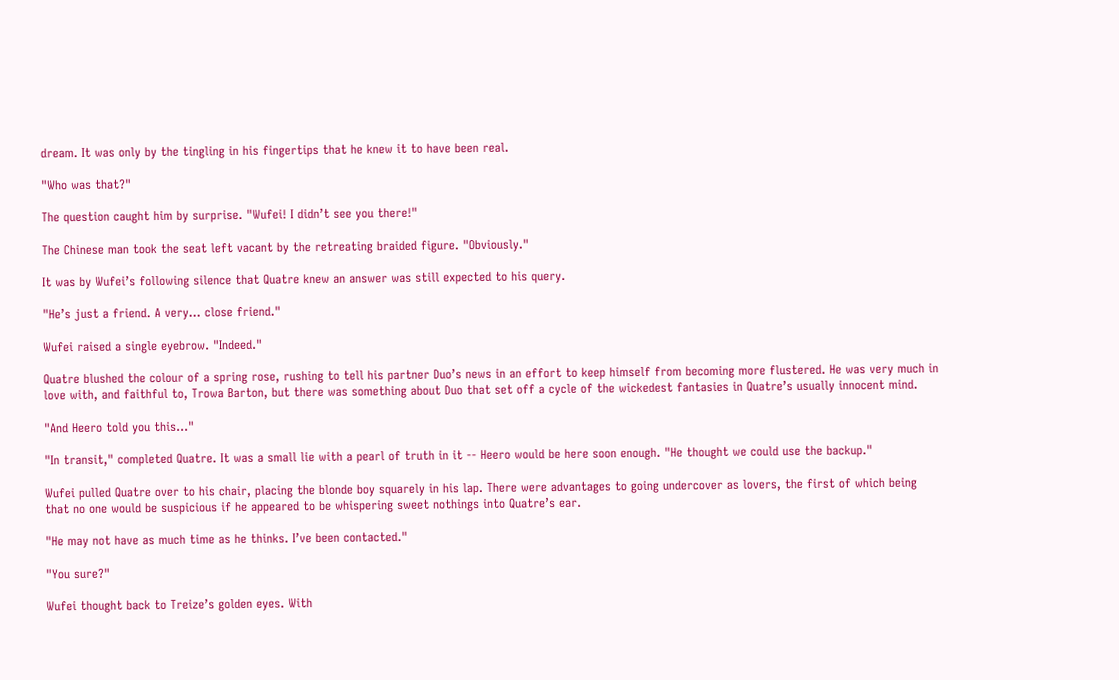dream. It was only by the tingling in his fingertips that he knew it to have been real.

"Who was that?"

The question caught him by surprise. "Wufei! I didn’t see you there!"

The Chinese man took the seat left vacant by the retreating braided figure. "Obviously."

It was by Wufei’s following silence that Quatre knew an answer was still expected to his query.

"He’s just a friend. A very... close friend."

Wufei raised a single eyebrow. "Indeed."

Quatre blushed the colour of a spring rose, rushing to tell his partner Duo’s news in an effort to keep himself from becoming more flustered. He was very much in love with, and faithful to, Trowa Barton, but there was something about Duo that set off a cycle of the wickedest fantasies in Quatre’s usually innocent mind.

"And Heero told you this..."

"In transit," completed Quatre. It was a small lie with a pearl of truth in it -- Heero would be here soon enough. "He thought we could use the backup."

Wufei pulled Quatre over to his chair, placing the blonde boy squarely in his lap. There were advantages to going undercover as lovers, the first of which being that no one would be suspicious if he appeared to be whispering sweet nothings into Quatre’s ear.

"He may not have as much time as he thinks. I’ve been contacted."

"You sure?"

Wufei thought back to Treize’s golden eyes. With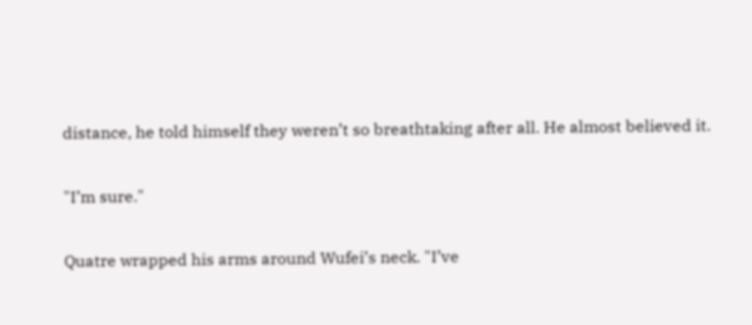distance, he told himself they weren’t so breathtaking after all. He almost believed it.

"I’m sure."

Quatre wrapped his arms around Wufei’s neck. "I’ve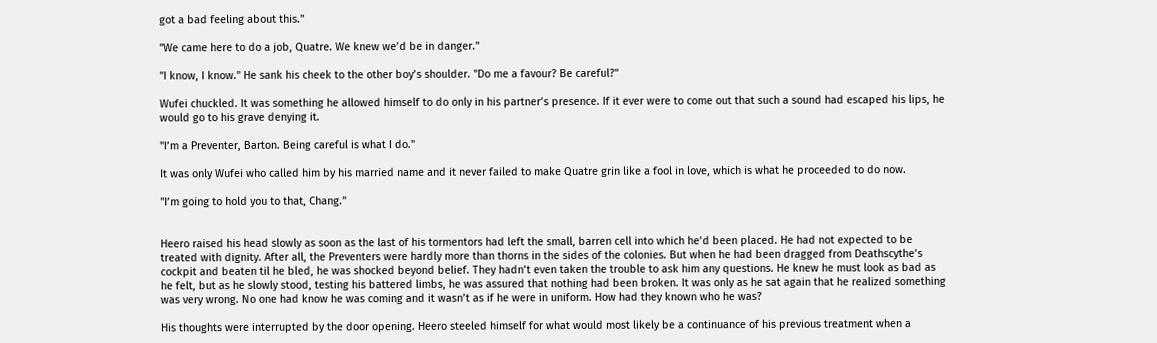got a bad feeling about this."

"We came here to do a job, Quatre. We knew we’d be in danger."

"I know, I know." He sank his cheek to the other boy’s shoulder. "Do me a favour? Be careful?"

Wufei chuckled. It was something he allowed himself to do only in his partner’s presence. If it ever were to come out that such a sound had escaped his lips, he would go to his grave denying it.

"I’m a Preventer, Barton. Being careful is what I do."

It was only Wufei who called him by his married name and it never failed to make Quatre grin like a fool in love, which is what he proceeded to do now.

"I’m going to hold you to that, Chang."


Heero raised his head slowly as soon as the last of his tormentors had left the small, barren cell into which he’d been placed. He had not expected to be treated with dignity. After all, the Preventers were hardly more than thorns in the sides of the colonies. But when he had been dragged from Deathscythe’s cockpit and beaten til he bled, he was shocked beyond belief. They hadn’t even taken the trouble to ask him any questions. He knew he must look as bad as he felt, but as he slowly stood, testing his battered limbs, he was assured that nothing had been broken. It was only as he sat again that he realized something was very wrong. No one had know he was coming and it wasn’t as if he were in uniform. How had they known who he was?

His thoughts were interrupted by the door opening. Heero steeled himself for what would most likely be a continuance of his previous treatment when a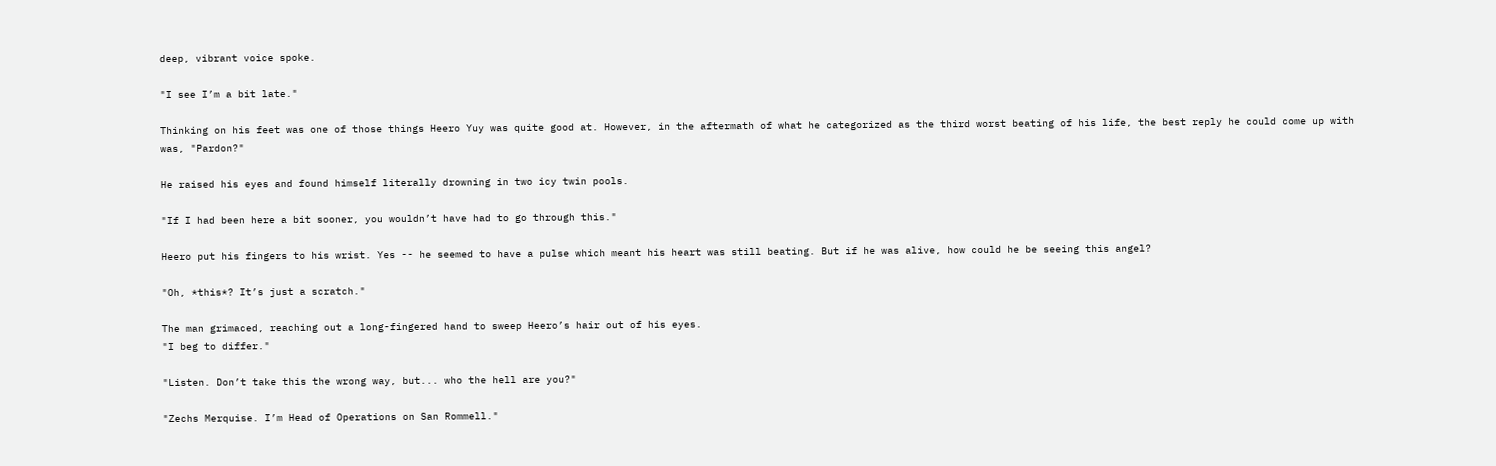deep, vibrant voice spoke.

"I see I’m a bit late."

Thinking on his feet was one of those things Heero Yuy was quite good at. However, in the aftermath of what he categorized as the third worst beating of his life, the best reply he could come up with was, "Pardon?"

He raised his eyes and found himself literally drowning in two icy twin pools.

"If I had been here a bit sooner, you wouldn’t have had to go through this."

Heero put his fingers to his wrist. Yes -- he seemed to have a pulse which meant his heart was still beating. But if he was alive, how could he be seeing this angel?

"Oh, *this*? It’s just a scratch."

The man grimaced, reaching out a long-fingered hand to sweep Heero’s hair out of his eyes.
"I beg to differ."

"Listen. Don’t take this the wrong way, but... who the hell are you?"

"Zechs Merquise. I’m Head of Operations on San Rommell."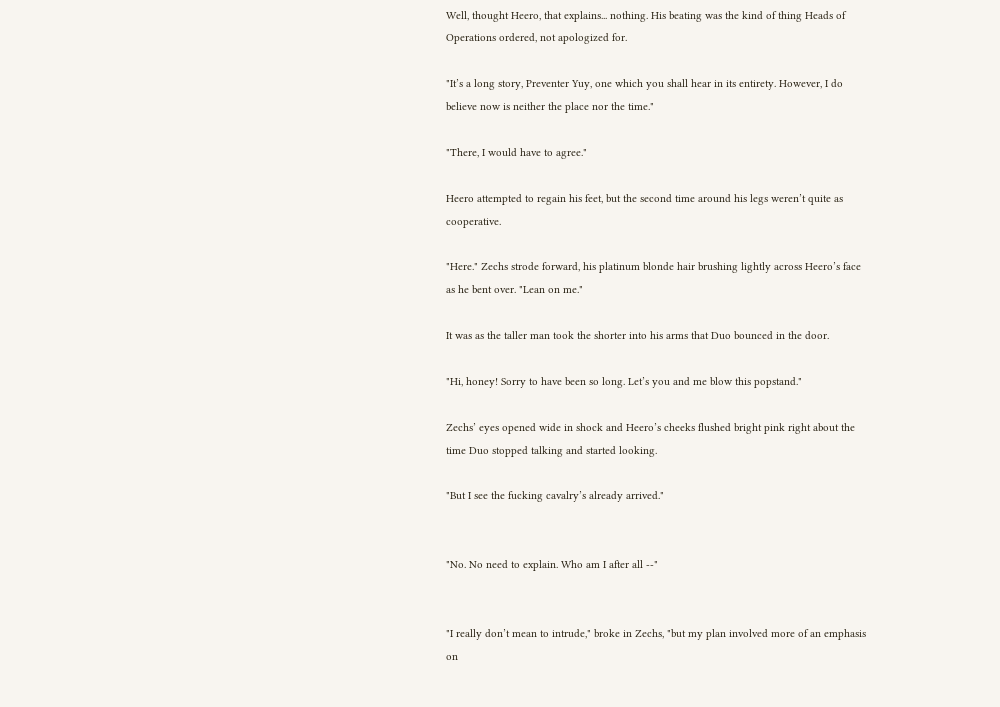Well, thought Heero, that explains... nothing. His beating was the kind of thing Heads of Operations ordered, not apologized for.

"It’s a long story, Preventer Yuy, one which you shall hear in its entirety. However, I do believe now is neither the place nor the time."

"There, I would have to agree."

Heero attempted to regain his feet, but the second time around his legs weren’t quite as cooperative.

"Here." Zechs strode forward, his platinum blonde hair brushing lightly across Heero’s face as he bent over. "Lean on me."

It was as the taller man took the shorter into his arms that Duo bounced in the door.

"Hi, honey! Sorry to have been so long. Let’s you and me blow this popstand."

Zechs’ eyes opened wide in shock and Heero’s cheeks flushed bright pink right about the time Duo stopped talking and started looking.

"But I see the fucking cavalry’s already arrived."


"No. No need to explain. Who am I after all --"


"I really don’t mean to intrude," broke in Zechs, "but my plan involved more of an emphasis on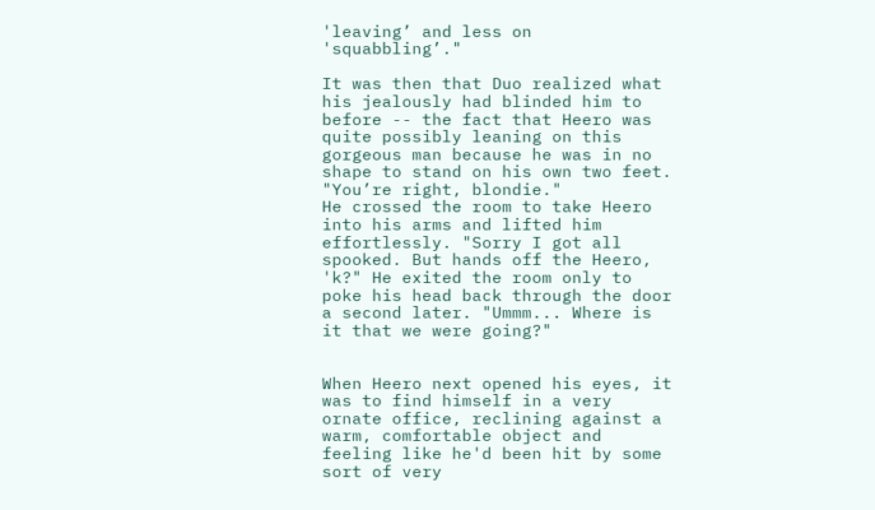'leaving’ and less on 'squabbling’."

It was then that Duo realized what his jealously had blinded him to before -- the fact that Heero was quite possibly leaning on this gorgeous man because he was in no shape to stand on his own two feet. "You’re right, blondie."
He crossed the room to take Heero into his arms and lifted him effortlessly. "Sorry I got all spooked. But hands off the Heero, 'k?" He exited the room only to poke his head back through the door a second later. "Ummm... Where is it that we were going?"


When Heero next opened his eyes, it was to find himself in a very ornate office, reclining against a warm, comfortable object and feeling like he'd been hit by some sort of very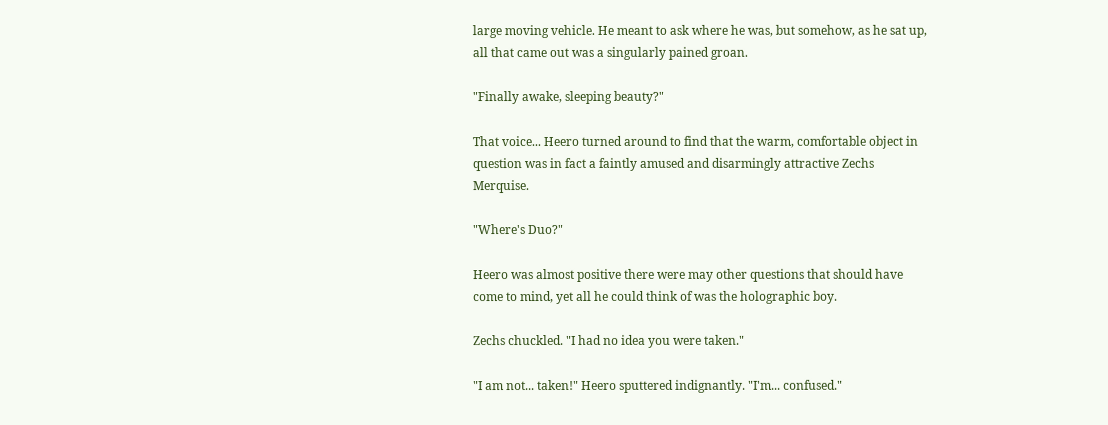large moving vehicle. He meant to ask where he was, but somehow, as he sat up, all that came out was a singularly pained groan.

"Finally awake, sleeping beauty?"

That voice... Heero turned around to find that the warm, comfortable object in question was in fact a faintly amused and disarmingly attractive Zechs Merquise.

"Where's Duo?"

Heero was almost positive there were may other questions that should have come to mind, yet all he could think of was the holographic boy.

Zechs chuckled. "I had no idea you were taken."

"I am not... taken!" Heero sputtered indignantly. "I'm... confused."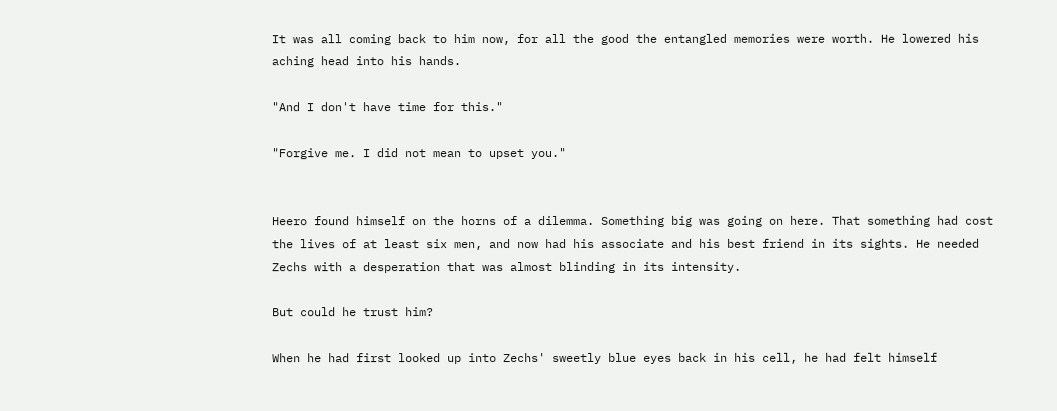It was all coming back to him now, for all the good the entangled memories were worth. He lowered his aching head into his hands.

"And I don't have time for this."

"Forgive me. I did not mean to upset you."


Heero found himself on the horns of a dilemma. Something big was going on here. That something had cost the lives of at least six men, and now had his associate and his best friend in its sights. He needed Zechs with a desperation that was almost blinding in its intensity.

But could he trust him?

When he had first looked up into Zechs' sweetly blue eyes back in his cell, he had felt himself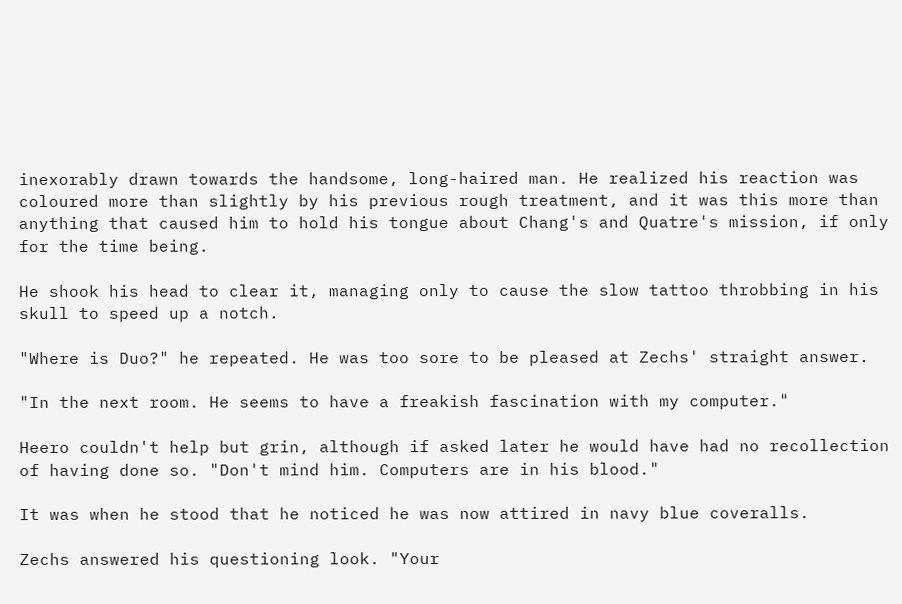inexorably drawn towards the handsome, long-haired man. He realized his reaction was coloured more than slightly by his previous rough treatment, and it was this more than anything that caused him to hold his tongue about Chang's and Quatre's mission, if only for the time being.

He shook his head to clear it, managing only to cause the slow tattoo throbbing in his skull to speed up a notch.

"Where is Duo?" he repeated. He was too sore to be pleased at Zechs' straight answer.

"In the next room. He seems to have a freakish fascination with my computer."

Heero couldn't help but grin, although if asked later he would have had no recollection of having done so. "Don't mind him. Computers are in his blood."

It was when he stood that he noticed he was now attired in navy blue coveralls.

Zechs answered his questioning look. "Your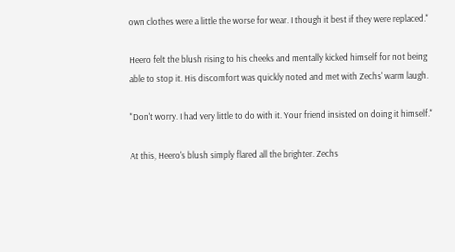own clothes were a little the worse for wear. I though it best if they were replaced."

Heero felt the blush rising to his cheeks and mentally kicked himself for not being able to stop it. His discomfort was quickly noted and met with Zechs' warm laugh.

"Don't worry. I had very little to do with it. Your friend insisted on doing it himself."

At this, Heero's blush simply flared all the brighter. Zechs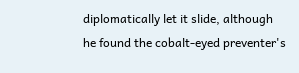diplomatically let it slide, although he found the cobalt-eyed preventer's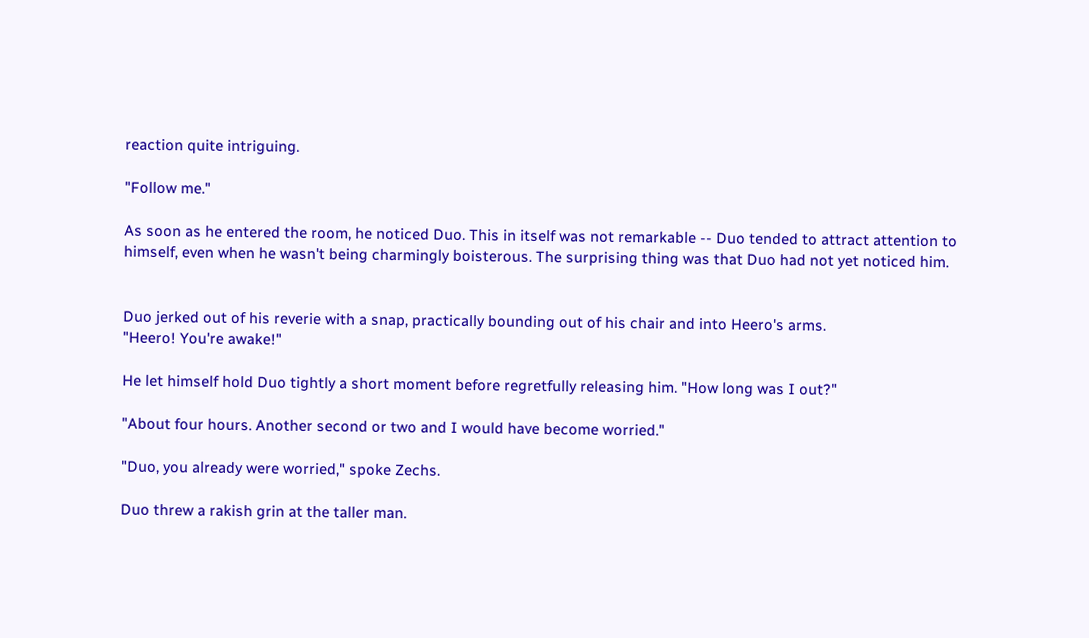reaction quite intriguing.

"Follow me."

As soon as he entered the room, he noticed Duo. This in itself was not remarkable -- Duo tended to attract attention to himself, even when he wasn't being charmingly boisterous. The surprising thing was that Duo had not yet noticed him.


Duo jerked out of his reverie with a snap, practically bounding out of his chair and into Heero's arms.
"Heero! You're awake!"

He let himself hold Duo tightly a short moment before regretfully releasing him. "How long was I out?"

"About four hours. Another second or two and I would have become worried."

"Duo, you already were worried," spoke Zechs.

Duo threw a rakish grin at the taller man.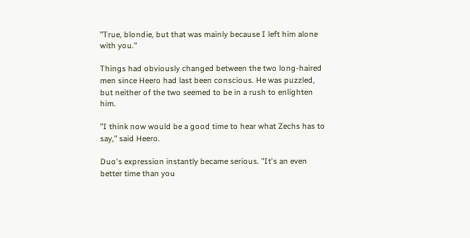"True, blondie, but that was mainly because I left him alone with you."

Things had obviously changed between the two long-haired men since Heero had last been conscious. He was puzzled, but neither of the two seemed to be in a rush to enlighten him.

"I think now would be a good time to hear what Zechs has to say," said Heero.

Duo's expression instantly became serious. "It's an even better time than you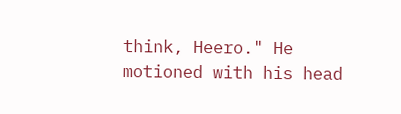think, Heero." He motioned with his head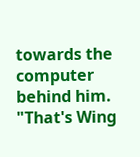towards the computer behind him. "That's Wing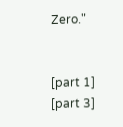Zero."


[part 1] [part 3]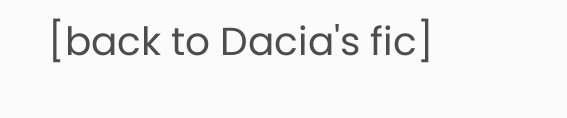[back to Dacia's fic]